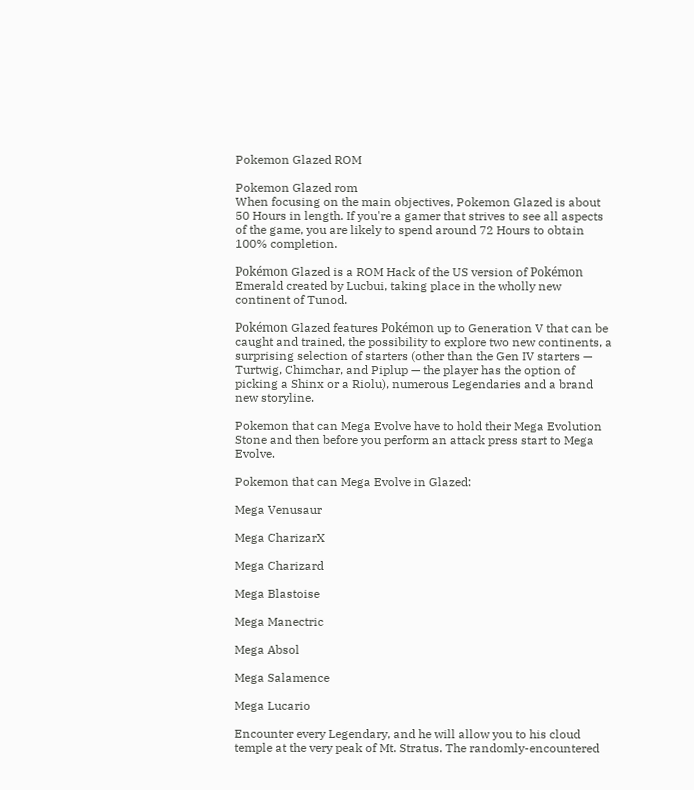Pokemon Glazed ROM

Pokemon Glazed rom
When focusing on the main objectives, Pokemon Glazed is about 50 Hours in length. If you're a gamer that strives to see all aspects of the game, you are likely to spend around 72 Hours to obtain 100% completion.

Pokémon Glazed is a ROM Hack of the US version of Pokémon Emerald created by Lucbui, taking place in the wholly new continent of Tunod.

Pokémon Glazed features Pokémon up to Generation V that can be caught and trained, the possibility to explore two new continents, a surprising selection of starters (other than the Gen IV starters — Turtwig, Chimchar, and Piplup — the player has the option of picking a Shinx or a Riolu), numerous Legendaries and a brand new storyline.

Pokemon that can Mega Evolve have to hold their Mega Evolution Stone and then before you perform an attack press start to Mega Evolve.

Pokemon that can Mega Evolve in Glazed:

Mega Venusaur

Mega CharizarX

Mega Charizard

Mega Blastoise

Mega Manectric

Mega Absol

Mega Salamence

Mega Lucario

Encounter every Legendary, and he will allow you to his cloud temple at the very peak of Mt. Stratus. The randomly-encountered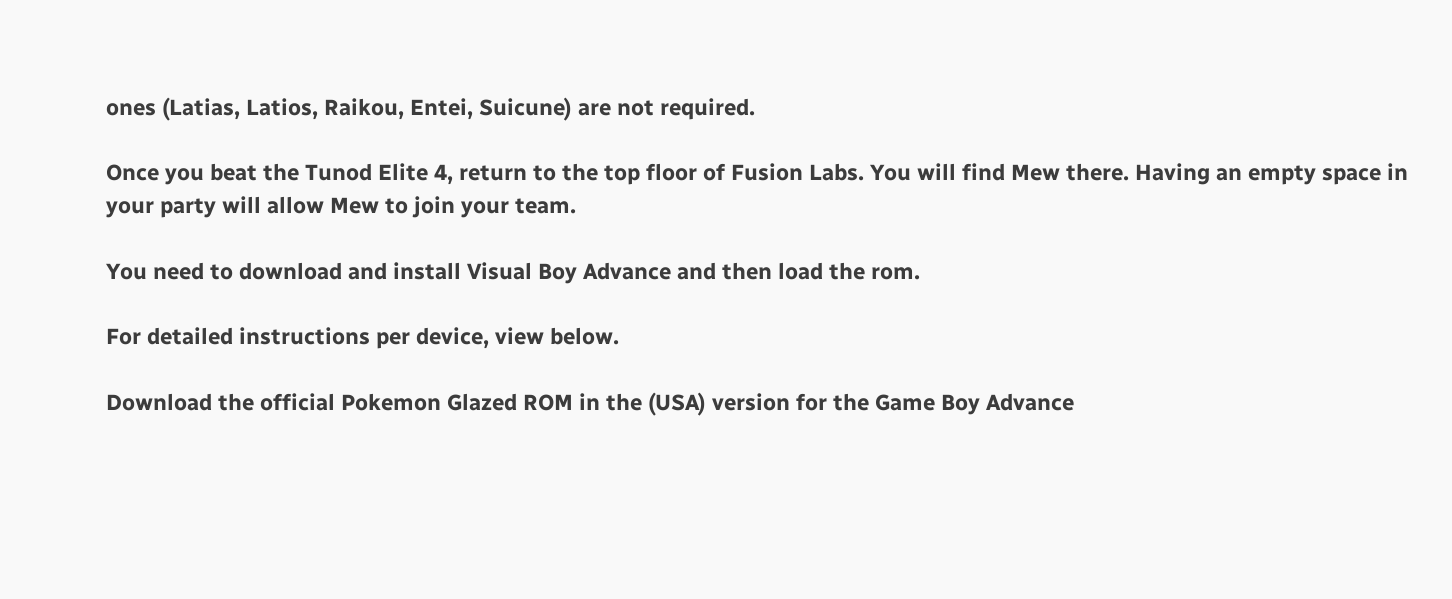ones (Latias, Latios, Raikou, Entei, Suicune) are not required.

Once you beat the Tunod Elite 4, return to the top floor of Fusion Labs. You will find Mew there. Having an empty space in your party will allow Mew to join your team.

You need to download and install Visual Boy Advance and then load the rom.

For detailed instructions per device, view below.

Download the official Pokemon Glazed ROM in the (USA) version for the Game Boy Advance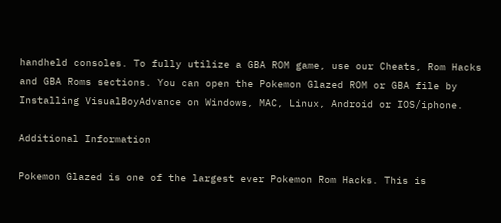handheld consoles. To fully utilize a GBA ROM game, use our Cheats, Rom Hacks and GBA Roms sections. You can open the Pokemon Glazed ROM or GBA file by Installing VisualBoyAdvance on Windows, MAC, Linux, Android or IOS/iphone.

Additional Information

Pokemon Glazed is one of the largest ever Pokemon Rom Hacks. This is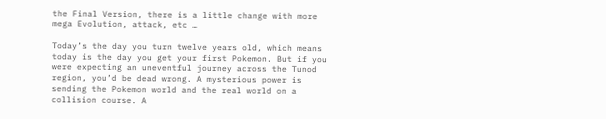the Final Version, there is a little change with more mega Evolution, attack, etc …

Today’s the day you turn twelve years old, which means today is the day you get your first Pokemon. But if you were expecting an uneventful journey across the Tunod region, you’d be dead wrong. A mysterious power is sending the Pokemon world and the real world on a collision course. A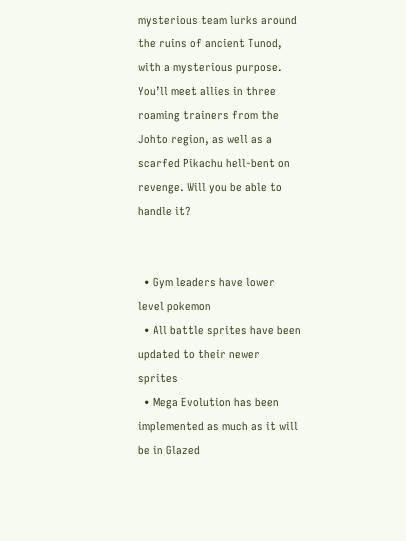mysterious team lurks around the ruins of ancient Tunod, with a mysterious purpose. You’ll meet allies in three roaming trainers from the Johto region, as well as a scarfed Pikachu hell-bent on revenge. Will you be able to handle it?


  • Gym leaders have lower level pokemon
  • All battle sprites have been updated to their newer sprites
  • Mega Evolution has been implemented as much as it will be in Glazed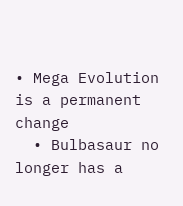• Mega Evolution is a permanent change
  • Bulbasaur no longer has a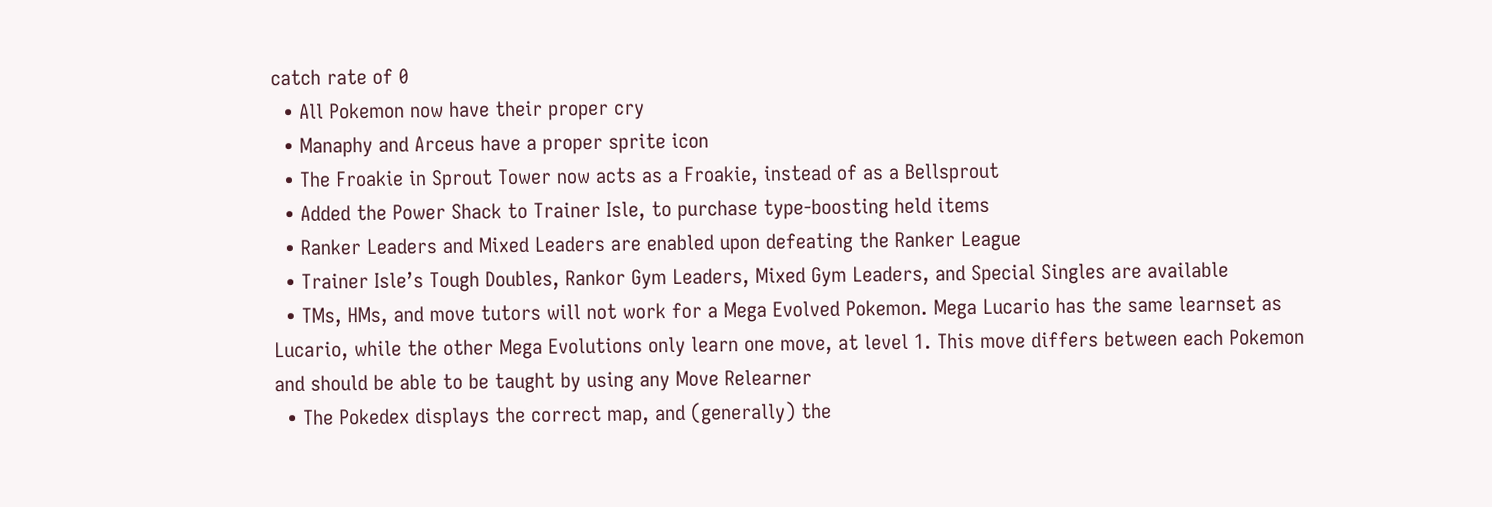catch rate of 0
  • All Pokemon now have their proper cry
  • Manaphy and Arceus have a proper sprite icon
  • The Froakie in Sprout Tower now acts as a Froakie, instead of as a Bellsprout
  • Added the Power Shack to Trainer Isle, to purchase type-boosting held items
  • Ranker Leaders and Mixed Leaders are enabled upon defeating the Ranker League
  • Trainer Isle’s Tough Doubles, Rankor Gym Leaders, Mixed Gym Leaders, and Special Singles are available
  • TMs, HMs, and move tutors will not work for a Mega Evolved Pokemon. Mega Lucario has the same learnset as Lucario, while the other Mega Evolutions only learn one move, at level 1. This move differs between each Pokemon and should be able to be taught by using any Move Relearner
  • The Pokedex displays the correct map, and (generally) the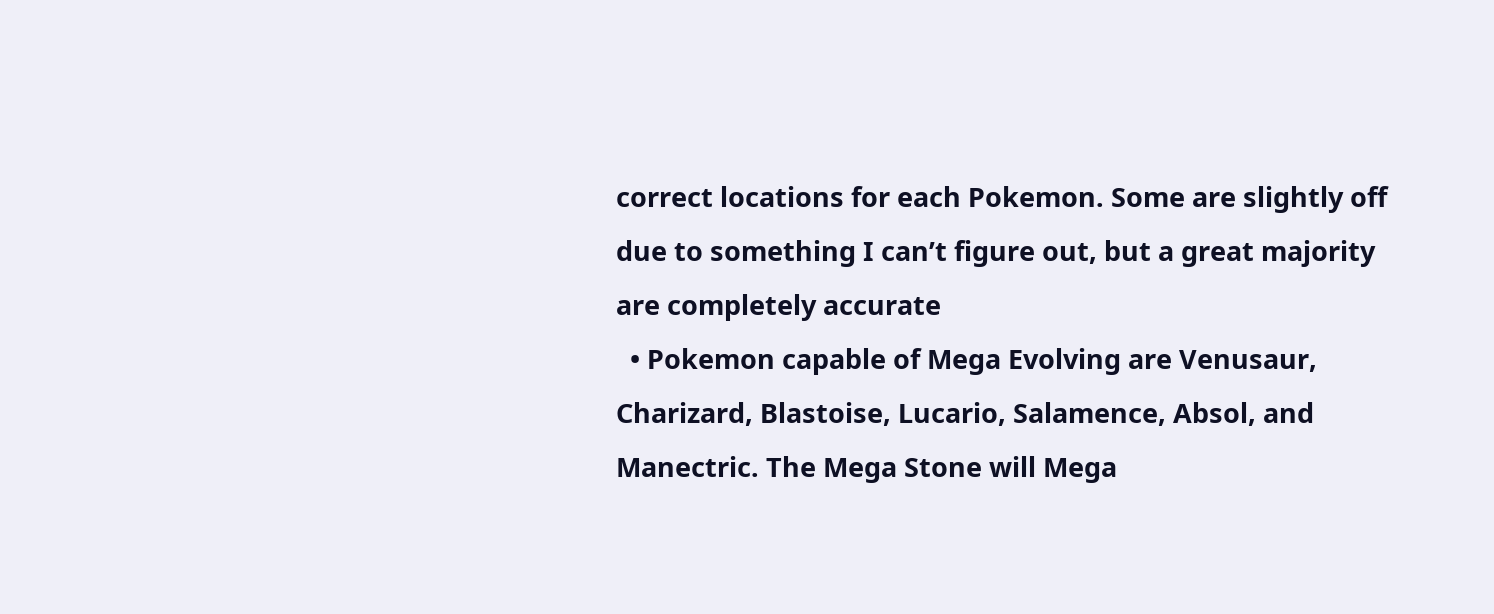correct locations for each Pokemon. Some are slightly off due to something I can’t figure out, but a great majority are completely accurate
  • Pokemon capable of Mega Evolving are Venusaur, Charizard, Blastoise, Lucario, Salamence, Absol, and Manectric. The Mega Stone will Mega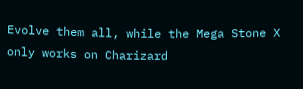Evolve them all, while the Mega Stone X only works on Charizard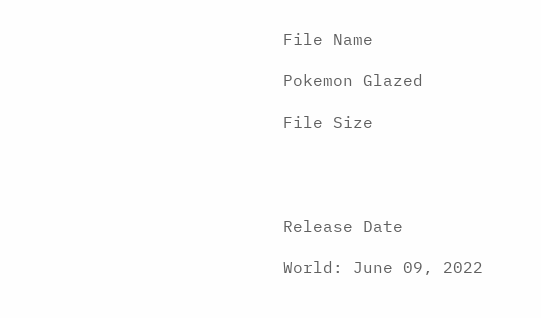File Name

Pokemon Glazed

File Size




Release Date

World: June 09, 2022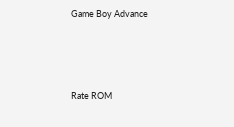Game Boy Advance




Rate ROM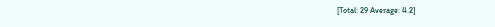[Total: 29 Average: 4.2]